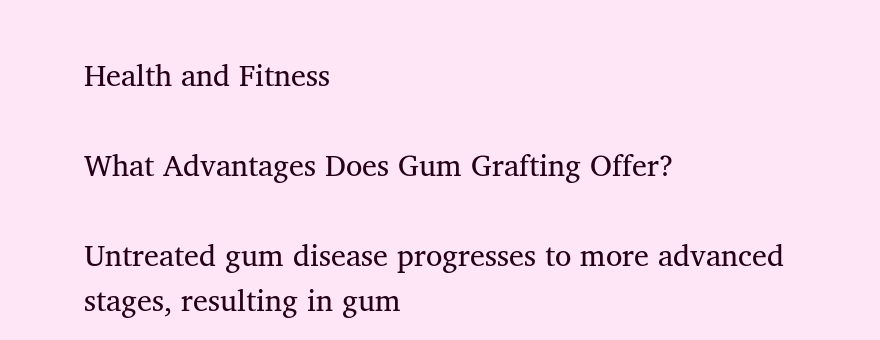Health and Fitness

What Advantages Does Gum Grafting Offer?

Untreated gum disease progresses to more advanced stages, resulting in gum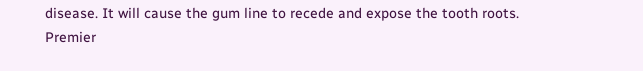disease. It will cause the gum line to recede and expose the tooth roots. Premier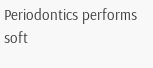Periodontics performs soft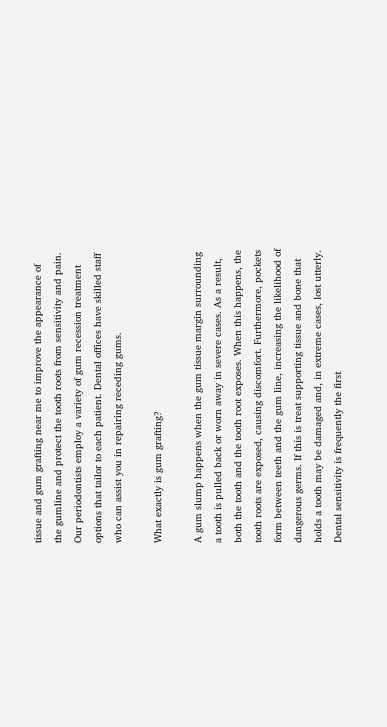tissue and gum grafting near me to improve the appearance of the gumline and protect the tooth roots from sensitivity and pain. Our periodontists employ a variety of gum recession treatment options that tailor to each patient. Dental offices have skilled staff who can assist you in repairing receding gums.

What exactly is gum grafting?

A gum slump happens when the gum tissue margin surrounding a tooth is pulled back or worn away in severe cases. As a result, both the tooth and the tooth root exposes. When this happens, the tooth roots are exposed, causing discomfort. Furthermore, pockets form between teeth and the gum line, increasing the likelihood of dangerous germs. If this is treat supporting tissue and bone that holds a tooth may be damaged and, in extreme cases, lost utterly. Dental sensitivity is frequently the first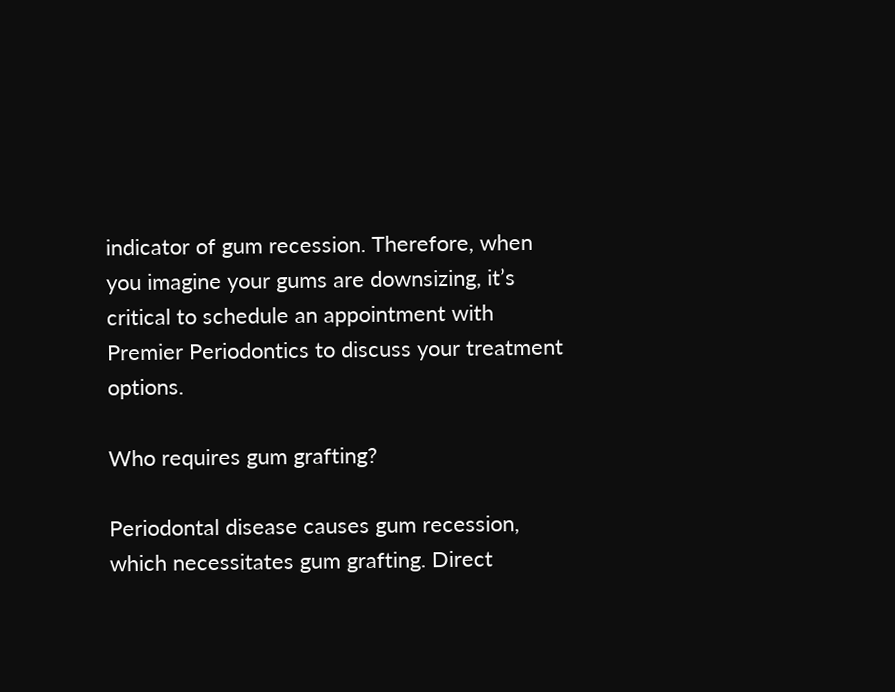indicator of gum recession. Therefore, when you imagine your gums are downsizing, it’s critical to schedule an appointment with Premier Periodontics to discuss your treatment options.

Who requires gum grafting?

Periodontal disease causes gum recession, which necessitates gum grafting. Direct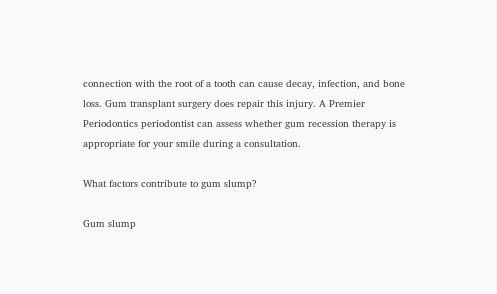connection with the root of a tooth can cause decay, infection, and bone loss. Gum transplant surgery does repair this injury. A Premier Periodontics periodontist can assess whether gum recession therapy is appropriate for your smile during a consultation.

What factors contribute to gum slump?

Gum slump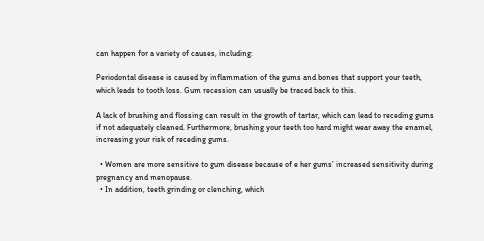can happen for a variety of causes, including:

Periodontal disease is caused by inflammation of the gums and bones that support your teeth, which leads to tooth loss. Gum recession can usually be traced back to this.

A lack of brushing and flossing can result in the growth of tartar, which can lead to receding gums if not adequately cleaned. Furthermore, brushing your teeth too hard might wear away the enamel, increasing your risk of receding gums.

  • Women are more sensitive to gum disease because of e her gums’ increased sensitivity during pregnancy and menopause.
  • In addition, teeth grinding or clenching, which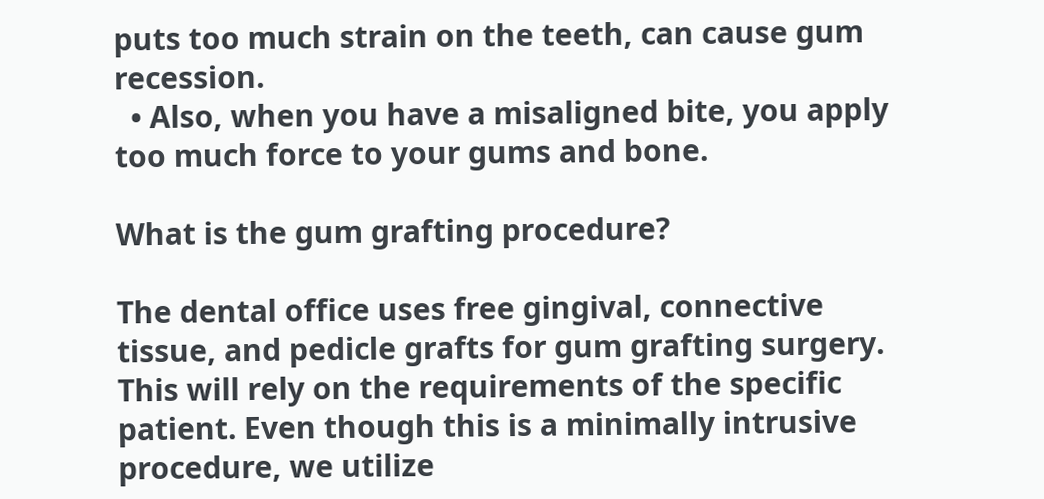puts too much strain on the teeth, can cause gum recession.
  • Also, when you have a misaligned bite, you apply too much force to your gums and bone.

What is the gum grafting procedure?

The dental office uses free gingival, connective tissue, and pedicle grafts for gum grafting surgery. This will rely on the requirements of the specific patient. Even though this is a minimally intrusive procedure, we utilize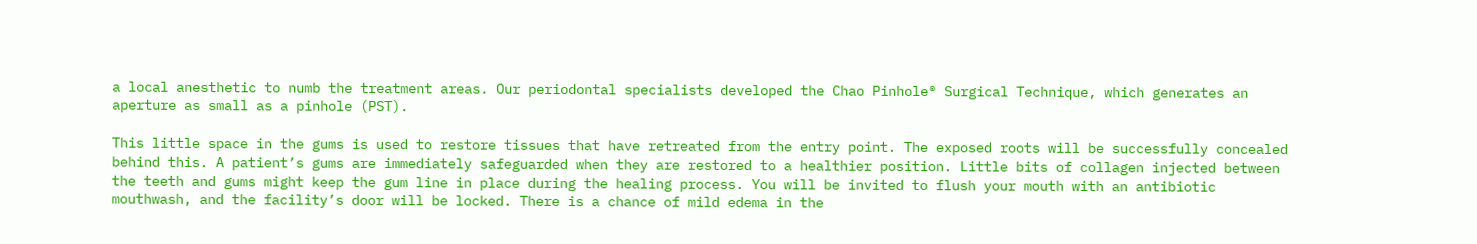a local anesthetic to numb the treatment areas. Our periodontal specialists developed the Chao Pinhole® Surgical Technique, which generates an aperture as small as a pinhole (PST).

This little space in the gums is used to restore tissues that have retreated from the entry point. The exposed roots will be successfully concealed behind this. A patient’s gums are immediately safeguarded when they are restored to a healthier position. Little bits of collagen injected between the teeth and gums might keep the gum line in place during the healing process. You will be invited to flush your mouth with an antibiotic mouthwash, and the facility’s door will be locked. There is a chance of mild edema in the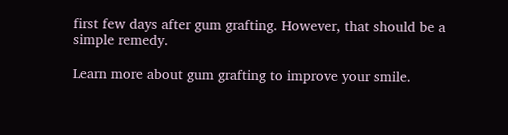first few days after gum grafting. However, that should be a simple remedy.

Learn more about gum grafting to improve your smile.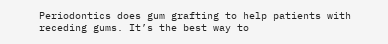Periodontics does gum grafting to help patients with receding gums. It’s the best way to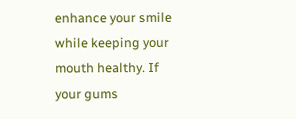enhance your smile while keeping your mouth healthy. If your gums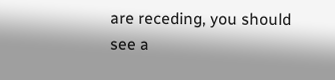are receding, you should see a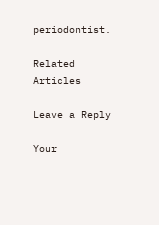periodontist.

Related Articles

Leave a Reply

Your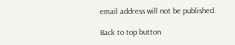email address will not be published.

Back to top button